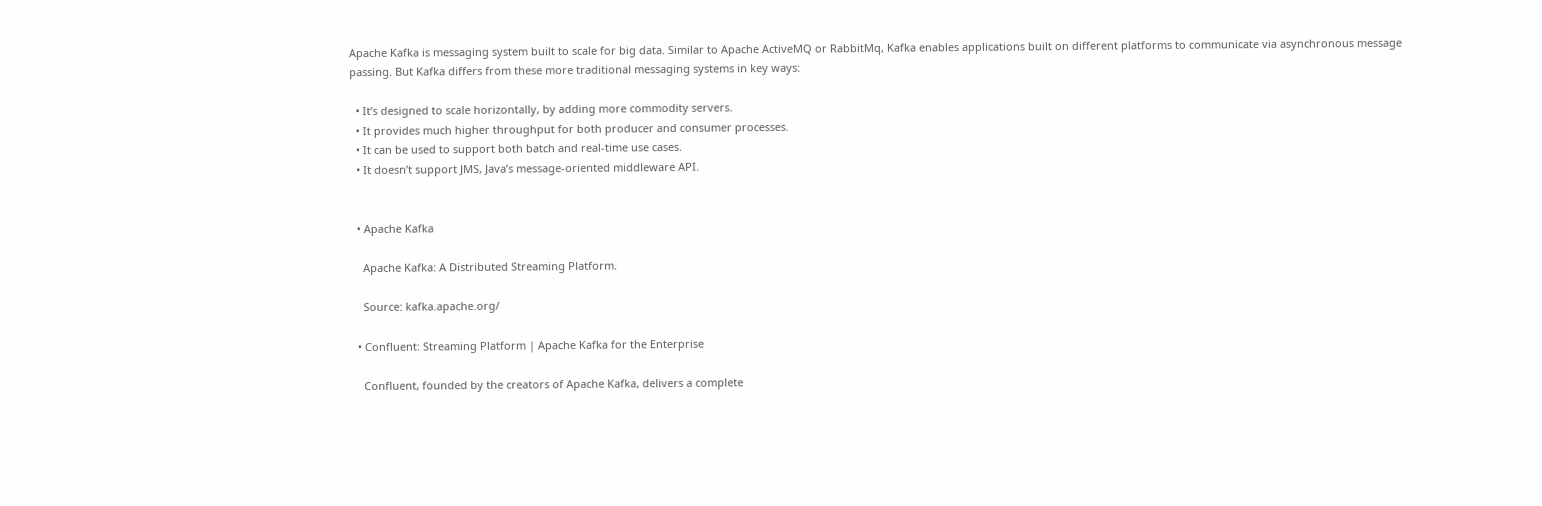Apache Kafka is messaging system built to scale for big data. Similar to Apache ActiveMQ or RabbitMq, Kafka enables applications built on different platforms to communicate via asynchronous message passing. But Kafka differs from these more traditional messaging systems in key ways:

  • It’s designed to scale horizontally, by adding more commodity servers.
  • It provides much higher throughput for both producer and consumer processes.
  • It can be used to support both batch and real-time use cases.
  • It doesn’t support JMS, Java’s message-oriented middleware API.


  • Apache Kafka

    Apache Kafka: A Distributed Streaming Platform.

    Source: kafka.apache.org/

  • Confluent: Streaming Platform | Apache Kafka for the Enterprise

    Confluent, founded by the creators of Apache Kafka, delivers a complete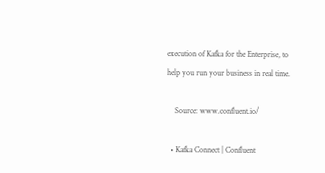execution of Kafka for the Enterprise, to help you run your business in real time.

    Source: www.confluent.io/

  • Kafka Connect | Confluent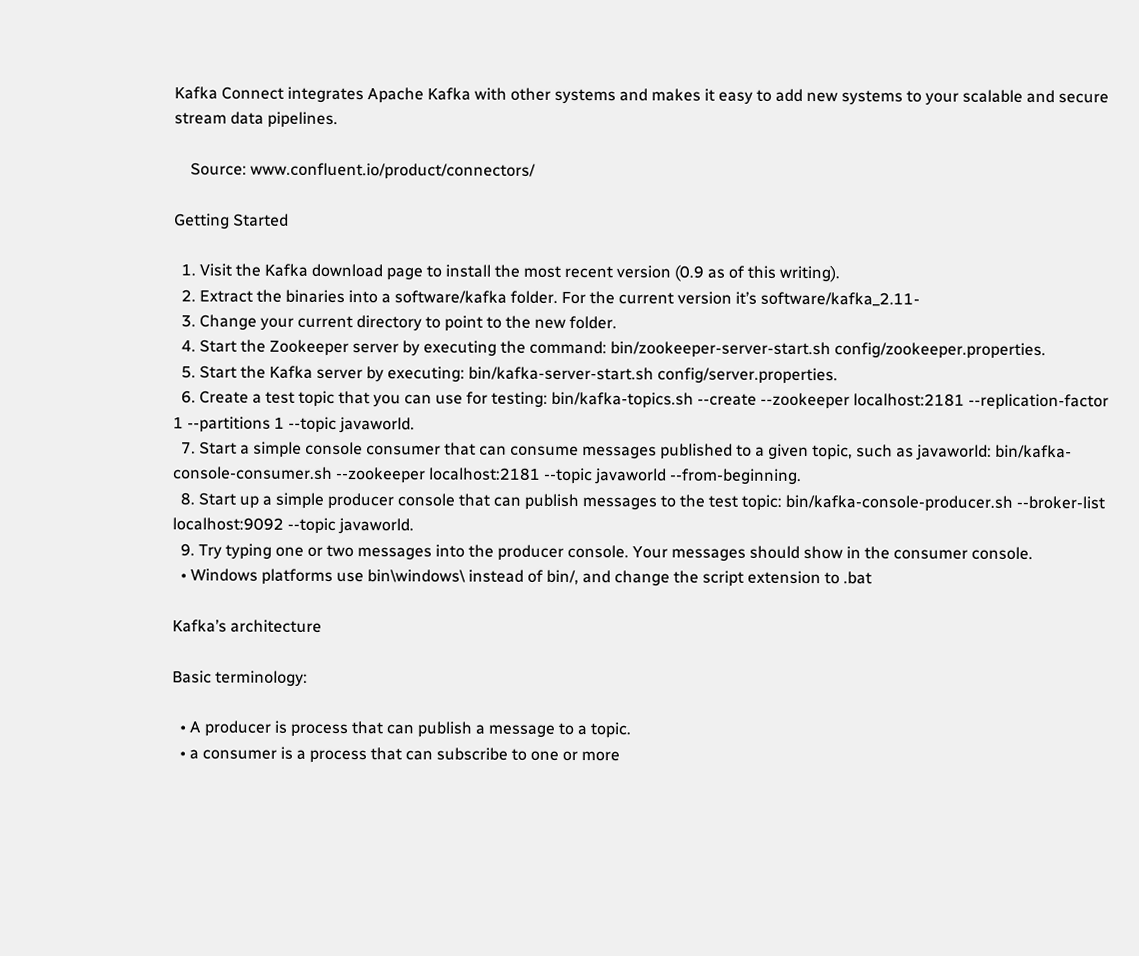Kafka Connect integrates Apache Kafka with other systems and makes it easy to add new systems to your scalable and secure stream data pipelines.

    Source: www.confluent.io/product/connectors/

Getting Started

  1. Visit the Kafka download page to install the most recent version (0.9 as of this writing).
  2. Extract the binaries into a software/kafka folder. For the current version it’s software/kafka_2.11-
  3. Change your current directory to point to the new folder.
  4. Start the Zookeeper server by executing the command: bin/zookeeper-server-start.sh config/zookeeper.properties.
  5. Start the Kafka server by executing: bin/kafka-server-start.sh config/server.properties.
  6. Create a test topic that you can use for testing: bin/kafka-topics.sh --create --zookeeper localhost:2181 --replication-factor 1 --partitions 1 --topic javaworld.
  7. Start a simple console consumer that can consume messages published to a given topic, such as javaworld: bin/kafka-console-consumer.sh --zookeeper localhost:2181 --topic javaworld --from-beginning.
  8. Start up a simple producer console that can publish messages to the test topic: bin/kafka-console-producer.sh --broker-list localhost:9092 --topic javaworld.
  9. Try typing one or two messages into the producer console. Your messages should show in the consumer console.
  • Windows platforms use bin\windows\ instead of bin/, and change the script extension to .bat

Kafka’s architecture

Basic terminology:

  • A producer is process that can publish a message to a topic.
  • a consumer is a process that can subscribe to one or more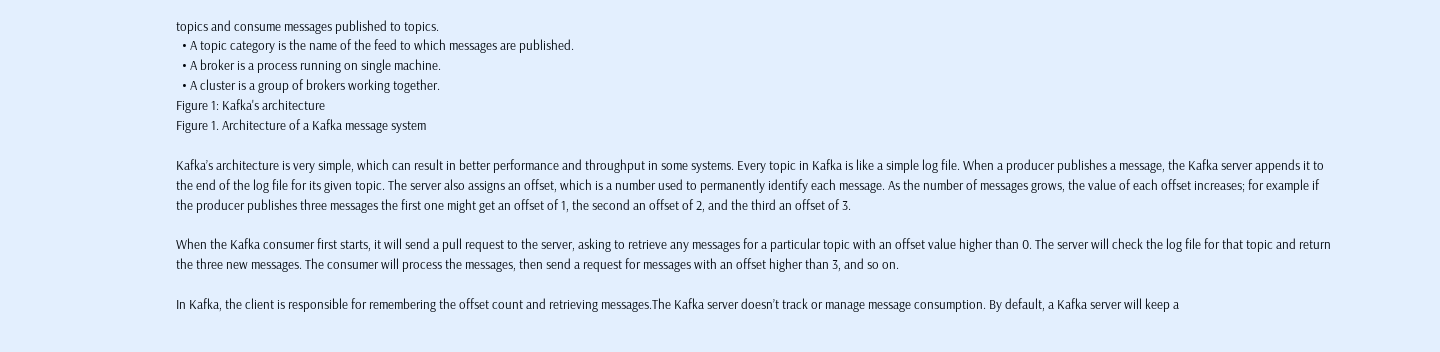topics and consume messages published to topics.
  • A topic category is the name of the feed to which messages are published.
  • A broker is a process running on single machine.
  • A cluster is a group of brokers working together.
Figure 1: Kafka's architecture
Figure 1. Architecture of a Kafka message system

Kafka’s architecture is very simple, which can result in better performance and throughput in some systems. Every topic in Kafka is like a simple log file. When a producer publishes a message, the Kafka server appends it to the end of the log file for its given topic. The server also assigns an offset, which is a number used to permanently identify each message. As the number of messages grows, the value of each offset increases; for example if the producer publishes three messages the first one might get an offset of 1, the second an offset of 2, and the third an offset of 3.

When the Kafka consumer first starts, it will send a pull request to the server, asking to retrieve any messages for a particular topic with an offset value higher than 0. The server will check the log file for that topic and return the three new messages. The consumer will process the messages, then send a request for messages with an offset higher than 3, and so on.

In Kafka, the client is responsible for remembering the offset count and retrieving messages.The Kafka server doesn’t track or manage message consumption. By default, a Kafka server will keep a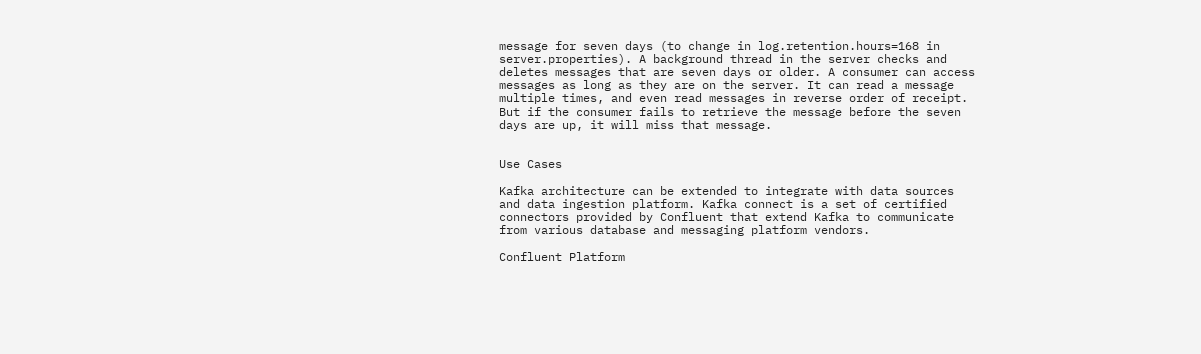message for seven days (to change in log.retention.hours=168 in server.properties). A background thread in the server checks and deletes messages that are seven days or older. A consumer can access messages as long as they are on the server. It can read a message multiple times, and even read messages in reverse order of receipt. But if the consumer fails to retrieve the message before the seven days are up, it will miss that message.


Use Cases

Kafka architecture can be extended to integrate with data sources and data ingestion platform. Kafka connect is a set of certified connectors provided by Confluent that extend Kafka to communicate from various database and messaging platform vendors.

Confluent Platform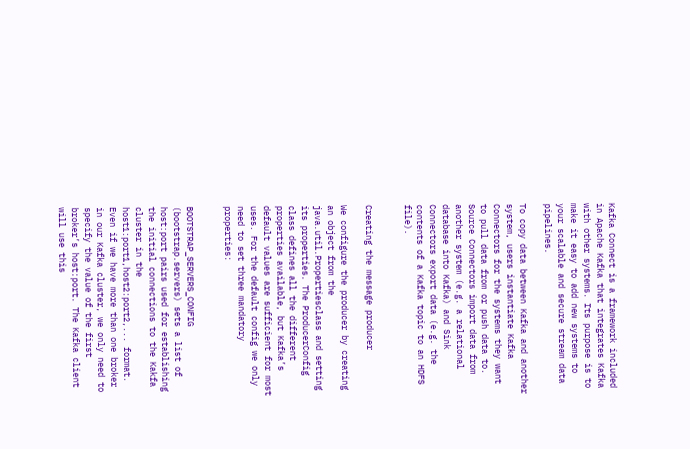Kafka Connect is a framework included in Apache Kafka that integrates Kafka with other systems. Its purpose is to make it easy to add new systems to your scalable and secure stream data pipelines.

To copy data between Kafka and another system, users instantiate Kafka Connectors for the systems they want to pull data from or push data to. Source Connectors import data from another system (e.g. a relational database into Kafka) and Sink Connectors export data (e.g. the contents of a Kafka topic to an HDFS file).


Creating the message producer

We configure the producer by creating an object from the java.util.Propertiesclass and setting its properties. The ProducerConfig class defines all the different properties available, but Kafka’s default values are sufficient for most uses. For the default config we only need to set three mandatory properties:


BOOTSTRAP_SERVERS_CONFIG (bootstrap.servers) sets a list of host:port pairs used for establishing the initial connections to the Kakfa cluster in the host1:port1,host2:port2,... format. Even if we have more than one broker in our Kafka cluster, we only need to specify the value of the first broker’s host:port. The Kafka client will use this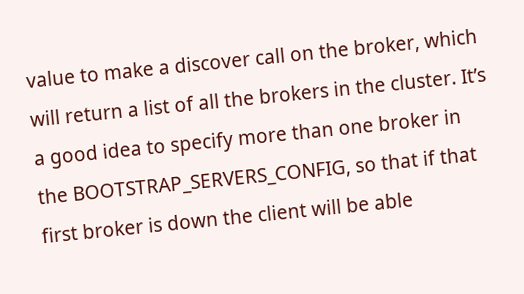value to make a discover call on the broker, which will return a list of all the brokers in the cluster. It’s a good idea to specify more than one broker in the BOOTSTRAP_SERVERS_CONFIG, so that if that first broker is down the client will be able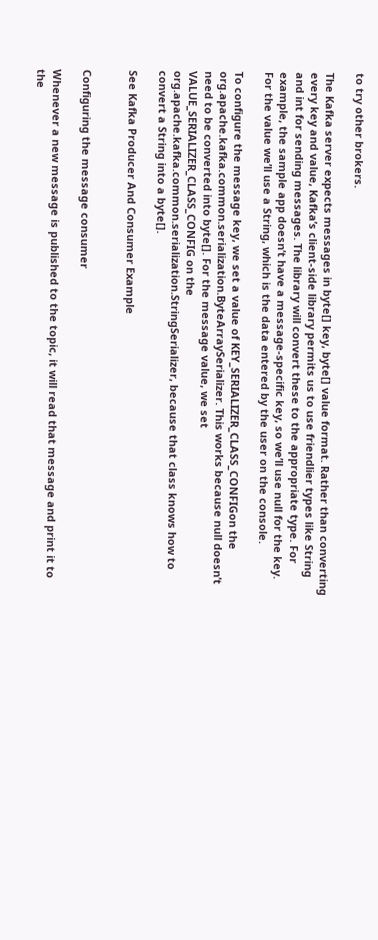to try other brokers.

The Kafka server expects messages in byte[] key, byte[] value format. Rather than converting every key and value, Kafka’s client-side library permits us to use friendlier types like String and int for sending messages. The library will convert these to the appropriate type. For example, the sample app doesn’t have a message-specific key, so we’ll use null for the key. For the value we’ll use a String, which is the data entered by the user on the console.

To configure the message key, we set a value of KEY_SERIALIZER_CLASS_CONFIGon the org.apache.kafka.common.serialization.ByteArraySerializer. This works because null doesn’t need to be converted into byte[]. For the message value, we set VALUE_SERIALIZER_CLASS_CONFIG on the org.apache.kafka.common.serialization.StringSerializer, because that class knows how to convert a String into a byte[].

See Kafka Producer And Consumer Example


Configuring the message consumer

Whenever a new message is published to the topic, it will read that message and print it to the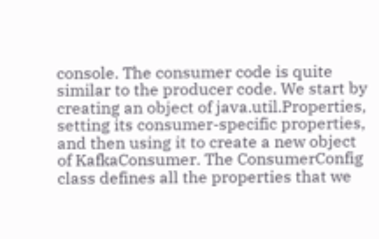console. The consumer code is quite similar to the producer code. We start by creating an object of java.util.Properties, setting its consumer-specific properties, and then using it to create a new object of KafkaConsumer. The ConsumerConfig class defines all the properties that we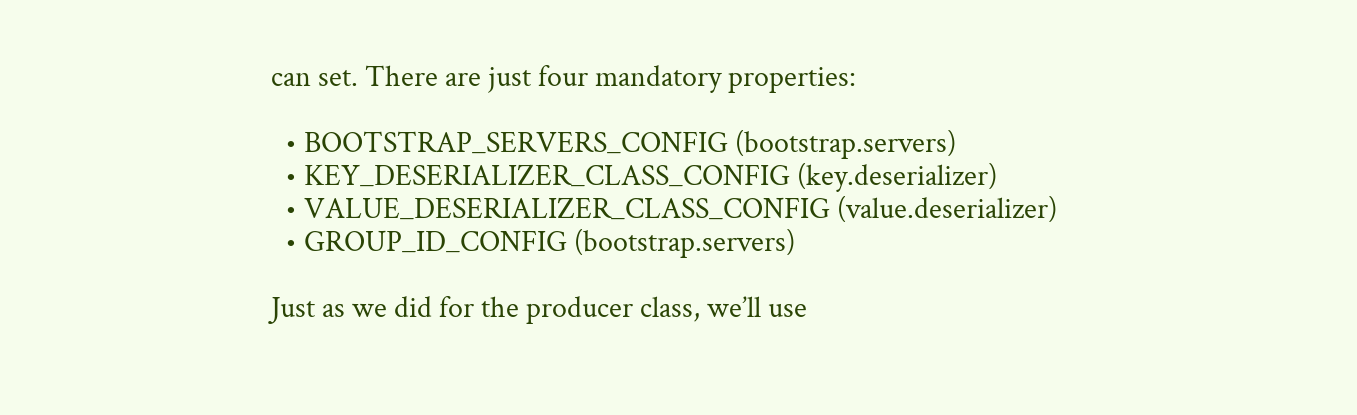can set. There are just four mandatory properties:

  • BOOTSTRAP_SERVERS_CONFIG (bootstrap.servers)
  • KEY_DESERIALIZER_CLASS_CONFIG (key.deserializer)
  • VALUE_DESERIALIZER_CLASS_CONFIG (value.deserializer)
  • GROUP_ID_CONFIG (bootstrap.servers)

Just as we did for the producer class, we’ll use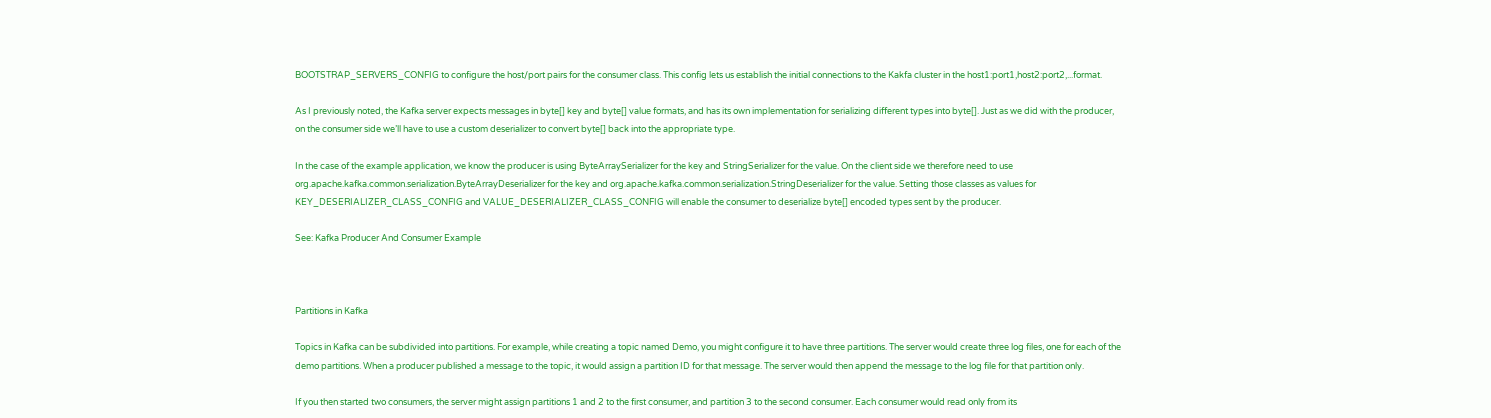BOOTSTRAP_SERVERS_CONFIG to configure the host/port pairs for the consumer class. This config lets us establish the initial connections to the Kakfa cluster in the host1:port1,host2:port2,...format.

As I previously noted, the Kafka server expects messages in byte[] key and byte[] value formats, and has its own implementation for serializing different types into byte[]. Just as we did with the producer, on the consumer side we’ll have to use a custom deserializer to convert byte[] back into the appropriate type.

In the case of the example application, we know the producer is using ByteArraySerializer for the key and StringSerializer for the value. On the client side we therefore need to use org.apache.kafka.common.serialization.ByteArrayDeserializer for the key and org.apache.kafka.common.serialization.StringDeserializer for the value. Setting those classes as values for KEY_DESERIALIZER_CLASS_CONFIG and VALUE_DESERIALIZER_CLASS_CONFIG will enable the consumer to deserialize byte[] encoded types sent by the producer.

See: Kafka Producer And Consumer Example



Partitions in Kafka

Topics in Kafka can be subdivided into partitions. For example, while creating a topic named Demo, you might configure it to have three partitions. The server would create three log files, one for each of the demo partitions. When a producer published a message to the topic, it would assign a partition ID for that message. The server would then append the message to the log file for that partition only.

If you then started two consumers, the server might assign partitions 1 and 2 to the first consumer, and partition 3 to the second consumer. Each consumer would read only from its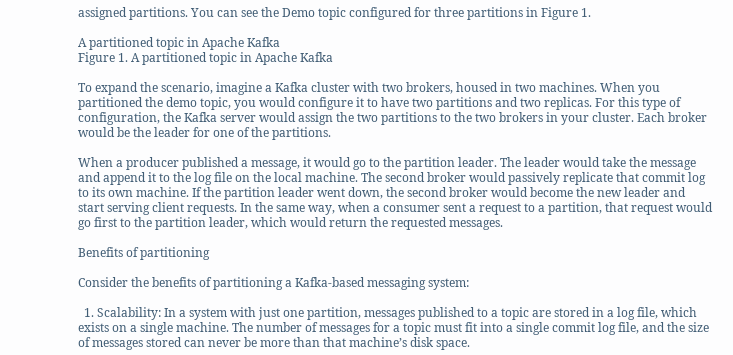assigned partitions. You can see the Demo topic configured for three partitions in Figure 1.

A partitioned topic in Apache Kafka
Figure 1. A partitioned topic in Apache Kafka

To expand the scenario, imagine a Kafka cluster with two brokers, housed in two machines. When you partitioned the demo topic, you would configure it to have two partitions and two replicas. For this type of configuration, the Kafka server would assign the two partitions to the two brokers in your cluster. Each broker would be the leader for one of the partitions.

When a producer published a message, it would go to the partition leader. The leader would take the message and append it to the log file on the local machine. The second broker would passively replicate that commit log to its own machine. If the partition leader went down, the second broker would become the new leader and start serving client requests. In the same way, when a consumer sent a request to a partition, that request would go first to the partition leader, which would return the requested messages.

Benefits of partitioning

Consider the benefits of partitioning a Kafka-based messaging system:

  1. Scalability: In a system with just one partition, messages published to a topic are stored in a log file, which exists on a single machine. The number of messages for a topic must fit into a single commit log file, and the size of messages stored can never be more than that machine’s disk space.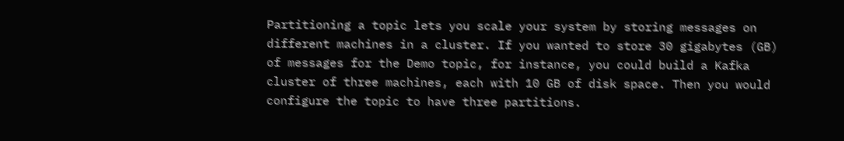Partitioning a topic lets you scale your system by storing messages on different machines in a cluster. If you wanted to store 30 gigabytes (GB) of messages for the Demo topic, for instance, you could build a Kafka cluster of three machines, each with 10 GB of disk space. Then you would configure the topic to have three partitions.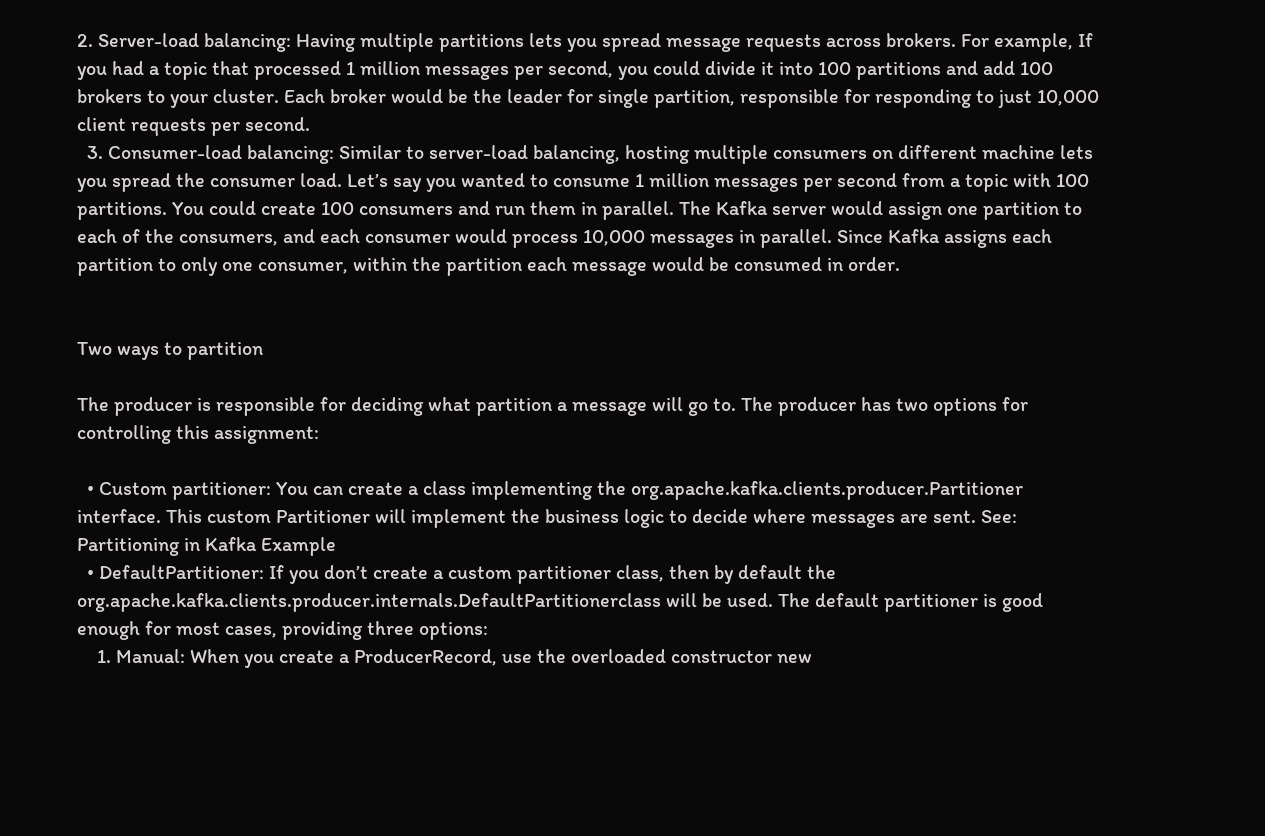2. Server-load balancing: Having multiple partitions lets you spread message requests across brokers. For example, If you had a topic that processed 1 million messages per second, you could divide it into 100 partitions and add 100 brokers to your cluster. Each broker would be the leader for single partition, responsible for responding to just 10,000 client requests per second.
  3. Consumer-load balancing: Similar to server-load balancing, hosting multiple consumers on different machine lets you spread the consumer load. Let’s say you wanted to consume 1 million messages per second from a topic with 100 partitions. You could create 100 consumers and run them in parallel. The Kafka server would assign one partition to each of the consumers, and each consumer would process 10,000 messages in parallel. Since Kafka assigns each partition to only one consumer, within the partition each message would be consumed in order.


Two ways to partition

The producer is responsible for deciding what partition a message will go to. The producer has two options for controlling this assignment:

  • Custom partitioner: You can create a class implementing the org.apache.kafka.clients.producer.Partitioner interface. This custom Partitioner will implement the business logic to decide where messages are sent. See: Partitioning in Kafka Example
  • DefaultPartitioner: If you don’t create a custom partitioner class, then by default the org.apache.kafka.clients.producer.internals.DefaultPartitionerclass will be used. The default partitioner is good enough for most cases, providing three options:
    1. Manual: When you create a ProducerRecord, use the overloaded constructor new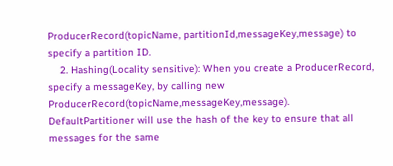ProducerRecord(topicName, partitionId,messageKey,message) to specify a partition ID.
    2. Hashing(Locality sensitive): When you create a ProducerRecord, specify a messageKey, by calling new ProducerRecord(topicName,messageKey,message). DefaultPartitioner will use the hash of the key to ensure that all messages for the same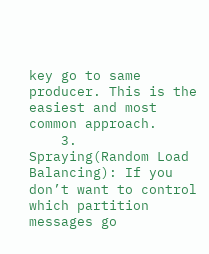key go to same producer. This is the easiest and most common approach.
    3. Spraying(Random Load Balancing): If you don’t want to control which partition messages go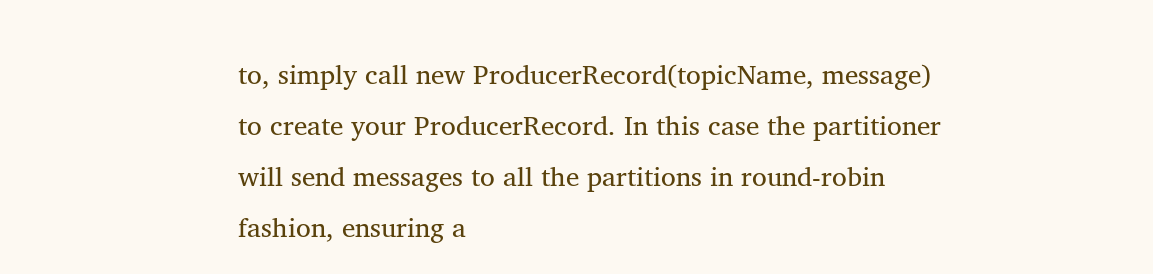to, simply call new ProducerRecord(topicName, message) to create your ProducerRecord. In this case the partitioner will send messages to all the partitions in round-robin fashion, ensuring a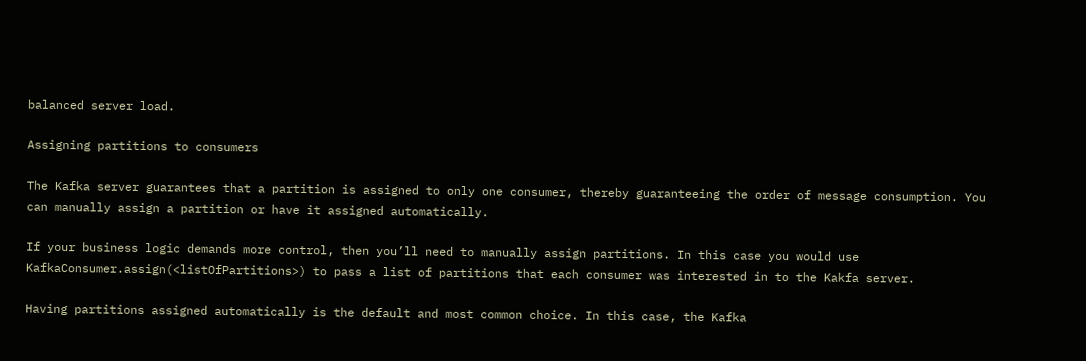balanced server load.

Assigning partitions to consumers

The Kafka server guarantees that a partition is assigned to only one consumer, thereby guaranteeing the order of message consumption. You can manually assign a partition or have it assigned automatically.

If your business logic demands more control, then you’ll need to manually assign partitions. In this case you would use KafkaConsumer.assign(<listOfPartitions>) to pass a list of partitions that each consumer was interested in to the Kakfa server.

Having partitions assigned automatically is the default and most common choice. In this case, the Kafka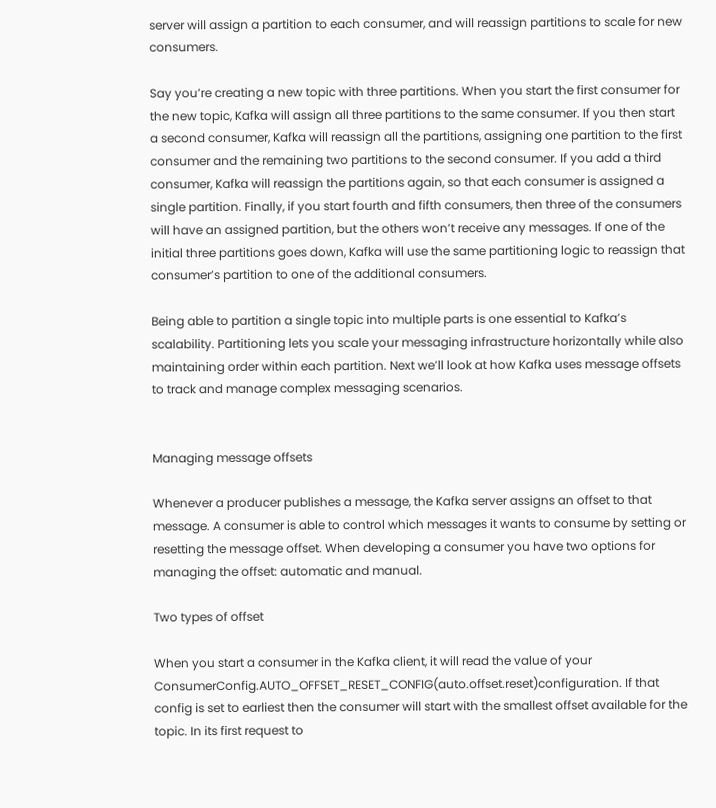server will assign a partition to each consumer, and will reassign partitions to scale for new consumers.

Say you’re creating a new topic with three partitions. When you start the first consumer for the new topic, Kafka will assign all three partitions to the same consumer. If you then start a second consumer, Kafka will reassign all the partitions, assigning one partition to the first consumer and the remaining two partitions to the second consumer. If you add a third consumer, Kafka will reassign the partitions again, so that each consumer is assigned a single partition. Finally, if you start fourth and fifth consumers, then three of the consumers will have an assigned partition, but the others won’t receive any messages. If one of the initial three partitions goes down, Kafka will use the same partitioning logic to reassign that consumer’s partition to one of the additional consumers.

Being able to partition a single topic into multiple parts is one essential to Kafka’s scalability. Partitioning lets you scale your messaging infrastructure horizontally while also maintaining order within each partition. Next we’ll look at how Kafka uses message offsets to track and manage complex messaging scenarios.


Managing message offsets

Whenever a producer publishes a message, the Kafka server assigns an offset to that message. A consumer is able to control which messages it wants to consume by setting or resetting the message offset. When developing a consumer you have two options for managing the offset: automatic and manual.

Two types of offset

When you start a consumer in the Kafka client, it will read the value of your ConsumerConfig.AUTO_OFFSET_RESET_CONFIG(auto.offset.reset)configuration. If that config is set to earliest then the consumer will start with the smallest offset available for the topic. In its first request to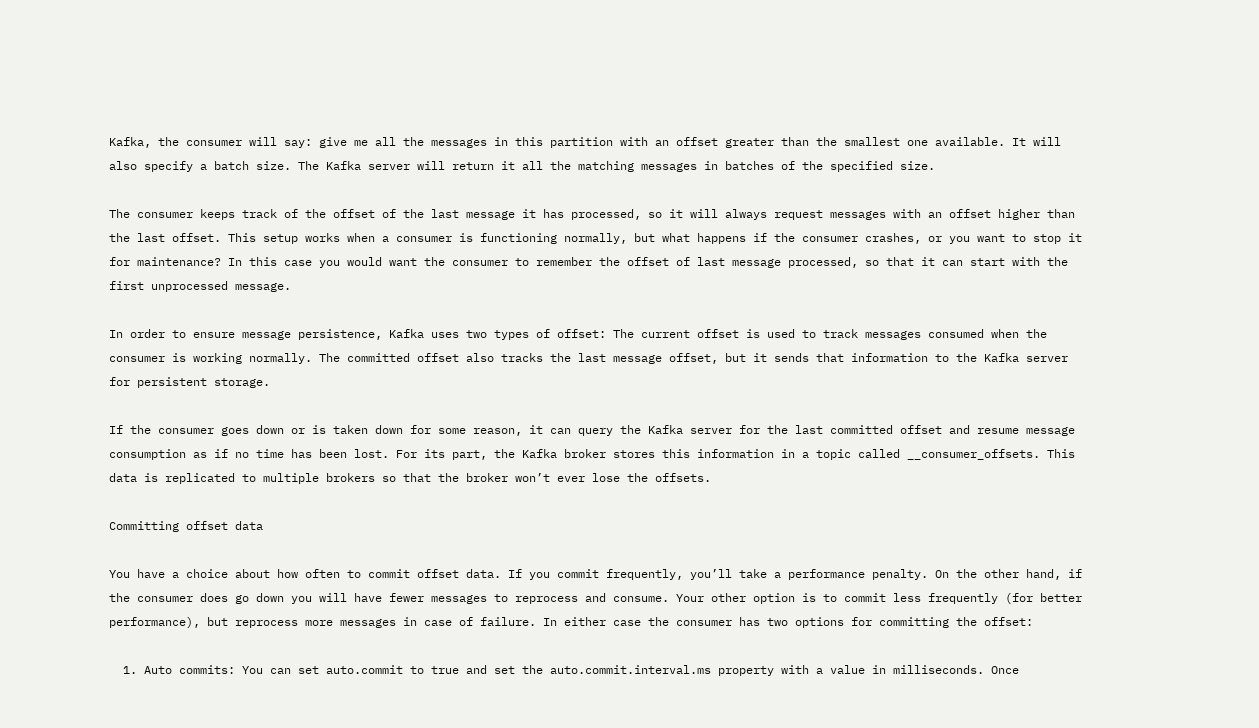Kafka, the consumer will say: give me all the messages in this partition with an offset greater than the smallest one available. It will also specify a batch size. The Kafka server will return it all the matching messages in batches of the specified size.

The consumer keeps track of the offset of the last message it has processed, so it will always request messages with an offset higher than the last offset. This setup works when a consumer is functioning normally, but what happens if the consumer crashes, or you want to stop it for maintenance? In this case you would want the consumer to remember the offset of last message processed, so that it can start with the first unprocessed message.

In order to ensure message persistence, Kafka uses two types of offset: The current offset is used to track messages consumed when the consumer is working normally. The committed offset also tracks the last message offset, but it sends that information to the Kafka server for persistent storage.

If the consumer goes down or is taken down for some reason, it can query the Kafka server for the last committed offset and resume message consumption as if no time has been lost. For its part, the Kafka broker stores this information in a topic called __consumer_offsets. This data is replicated to multiple brokers so that the broker won’t ever lose the offsets.

Committing offset data

You have a choice about how often to commit offset data. If you commit frequently, you’ll take a performance penalty. On the other hand, if the consumer does go down you will have fewer messages to reprocess and consume. Your other option is to commit less frequently (for better performance), but reprocess more messages in case of failure. In either case the consumer has two options for committing the offset:

  1. Auto commits: You can set auto.commit to true and set the auto.commit.interval.ms property with a value in milliseconds. Once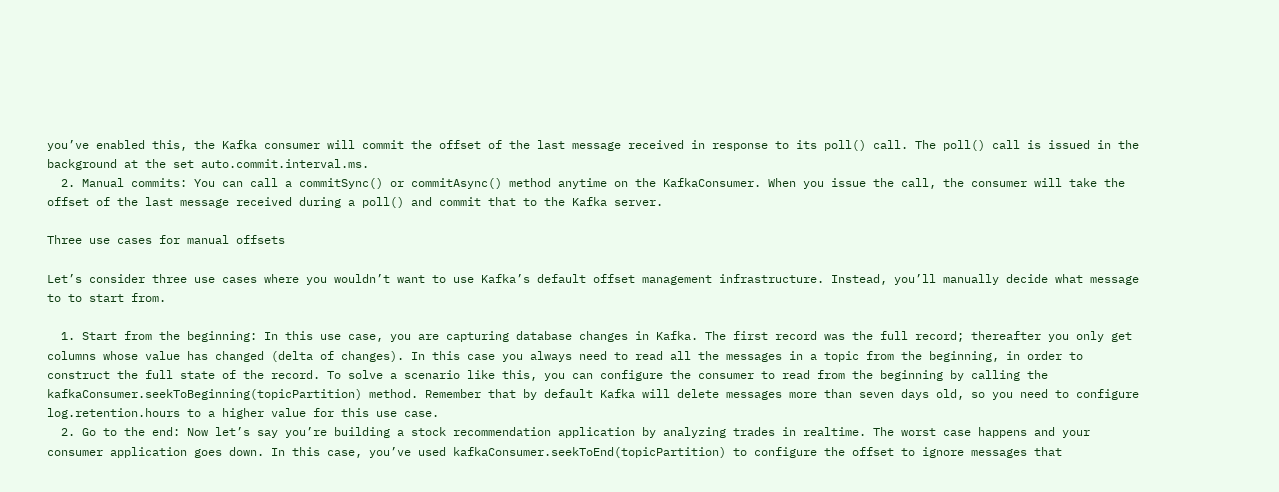you’ve enabled this, the Kafka consumer will commit the offset of the last message received in response to its poll() call. The poll() call is issued in the background at the set auto.commit.interval.ms.
  2. Manual commits: You can call a commitSync() or commitAsync() method anytime on the KafkaConsumer. When you issue the call, the consumer will take the offset of the last message received during a poll() and commit that to the Kafka server.

Three use cases for manual offsets

Let’s consider three use cases where you wouldn’t want to use Kafka’s default offset management infrastructure. Instead, you’ll manually decide what message to to start from.

  1. Start from the beginning: In this use case, you are capturing database changes in Kafka. The first record was the full record; thereafter you only get columns whose value has changed (delta of changes). In this case you always need to read all the messages in a topic from the beginning, in order to construct the full state of the record. To solve a scenario like this, you can configure the consumer to read from the beginning by calling the kafkaConsumer.seekToBeginning(topicPartition) method. Remember that by default Kafka will delete messages more than seven days old, so you need to configure log.retention.hours to a higher value for this use case.
  2. Go to the end: Now let’s say you’re building a stock recommendation application by analyzing trades in realtime. The worst case happens and your consumer application goes down. In this case, you’ve used kafkaConsumer.seekToEnd(topicPartition) to configure the offset to ignore messages that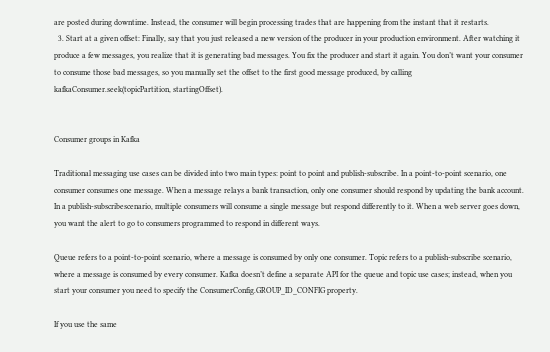are posted during downtime. Instead, the consumer will begin processing trades that are happening from the instant that it restarts.
  3. Start at a given offset: Finally, say that you just released a new version of the producer in your production environment. After watching it produce a few messages, you realize that it is generating bad messages. You fix the producer and start it again. You don’t want your consumer to consume those bad messages, so you manually set the offset to the first good message produced, by calling kafkaConsumer.seek(topicPartition, startingOffset).


Consumer groups in Kafka

Traditional messaging use cases can be divided into two main types: point to point and publish-subscribe. In a point-to-point scenario, one consumer consumes one message. When a message relays a bank transaction, only one consumer should respond by updating the bank account. In a publish-subscribescenario, multiple consumers will consume a single message but respond differently to it. When a web server goes down, you want the alert to go to consumers programmed to respond in different ways.

Queue refers to a point-to-point scenario, where a message is consumed by only one consumer. Topic refers to a publish-subscribe scenario, where a message is consumed by every consumer. Kafka doesn’t define a separate API for the queue and topic use cases; instead, when you start your consumer you need to specify the ConsumerConfig.GROUP_ID_CONFIG property.

If you use the same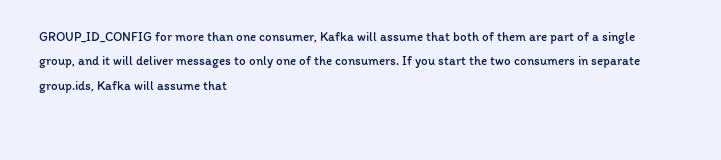GROUP_ID_CONFIG for more than one consumer, Kafka will assume that both of them are part of a single group, and it will deliver messages to only one of the consumers. If you start the two consumers in separate group.ids, Kafka will assume that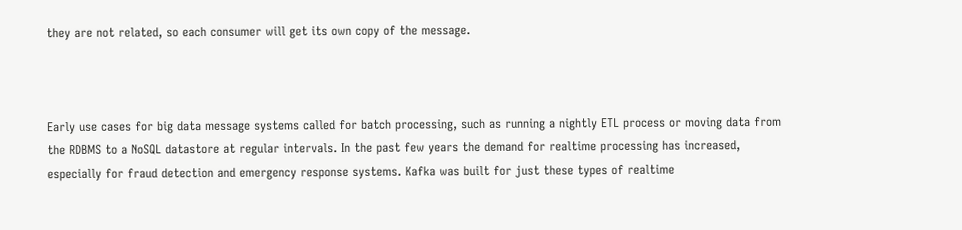they are not related, so each consumer will get its own copy of the message.



Early use cases for big data message systems called for batch processing, such as running a nightly ETL process or moving data from the RDBMS to a NoSQL datastore at regular intervals. In the past few years the demand for realtime processing has increased, especially for fraud detection and emergency response systems. Kafka was built for just these types of realtime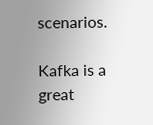scenarios.

Kafka is a great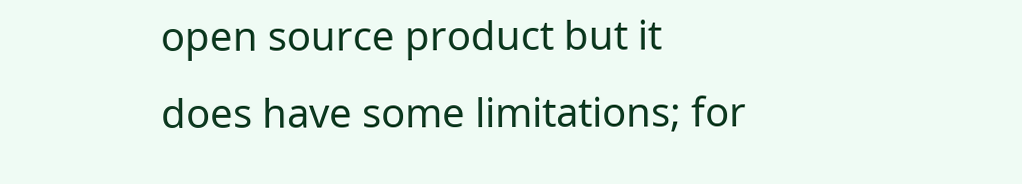open source product but it does have some limitations; for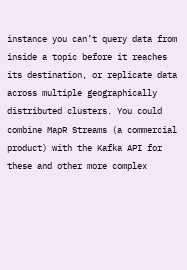instance you can’t query data from inside a topic before it reaches its destination, or replicate data across multiple geographically distributed clusters. You could combine MapR Streams (a commercial product) with the Kafka API for these and other more complex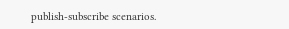publish-subscribe scenarios.